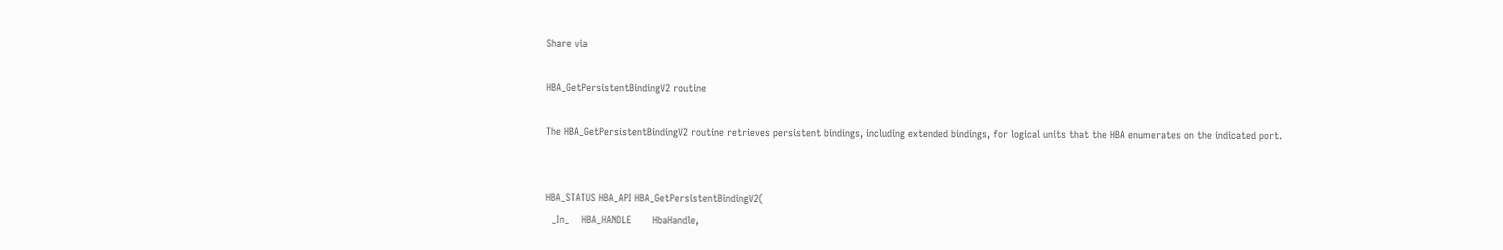Share via

HBA_GetPersistentBindingV2 routine

The HBA_GetPersistentBindingV2 routine retrieves persistent bindings, including extended bindings, for logical units that the HBA enumerates on the indicated port.


HBA_STATUS HBA_API HBA_GetPersistentBindingV2(
  _In_    HBA_HANDLE       HbaHandle,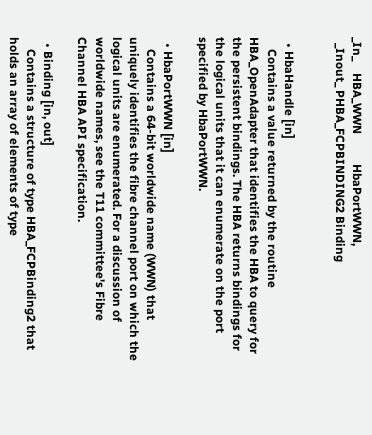_In_    HBA_WWN          HbaPortWWN,
  _Inout_ PHBA_FCPBINDING2 Binding


  • HbaHandle [in]
    Contains a value returned by the routine HBA_OpenAdapter that identifies the HBA to query for the persistent bindings. The HBA returns bindings for the logical units that it can enumerate on the port specified by HbaPortWWN.

  • HbaPortWWN [in]
    Contains a 64-bit worldwide name (WWN) that uniquely identifies the fibre channel port on which the logical units are enumerated. For a discussion of worldwide names, see the T11 committee's Fibre Channel HBA API specification.

  • Binding [in, out]
    Contains a structure of type HBA_FCPBinding2 that holds an array of elements of type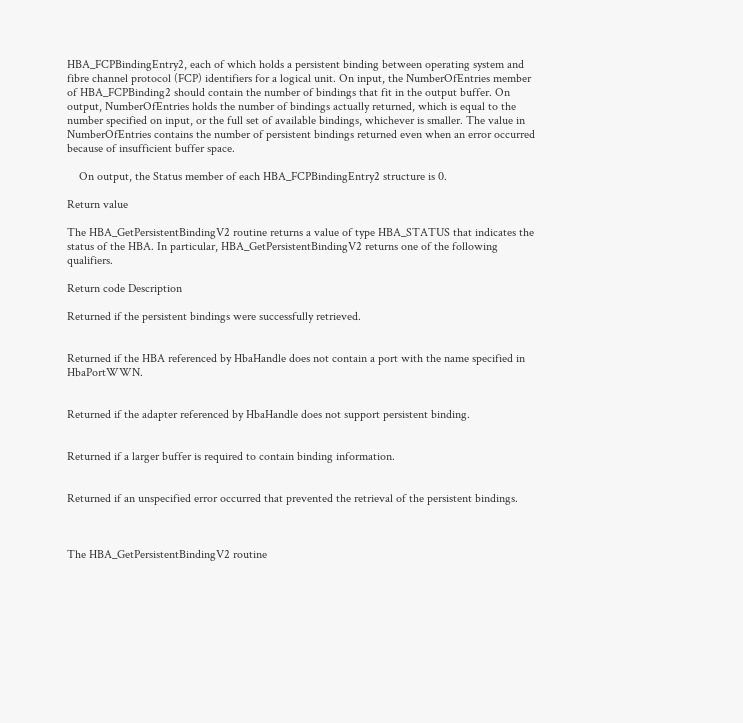HBA_FCPBindingEntry2, each of which holds a persistent binding between operating system and fibre channel protocol (FCP) identifiers for a logical unit. On input, the NumberOfEntries member of HBA_FCPBinding2 should contain the number of bindings that fit in the output buffer. On output, NumberOfEntries holds the number of bindings actually returned, which is equal to the number specified on input, or the full set of available bindings, whichever is smaller. The value in NumberOfEntries contains the number of persistent bindings returned even when an error occurred because of insufficient buffer space.

    On output, the Status member of each HBA_FCPBindingEntry2 structure is 0.

Return value

The HBA_GetPersistentBindingV2 routine returns a value of type HBA_STATUS that indicates the status of the HBA. In particular, HBA_GetPersistentBindingV2 returns one of the following qualifiers.

Return code Description

Returned if the persistent bindings were successfully retrieved.


Returned if the HBA referenced by HbaHandle does not contain a port with the name specified in HbaPortWWN.


Returned if the adapter referenced by HbaHandle does not support persistent binding.


Returned if a larger buffer is required to contain binding information.


Returned if an unspecified error occurred that prevented the retrieval of the persistent bindings.



The HBA_GetPersistentBindingV2 routine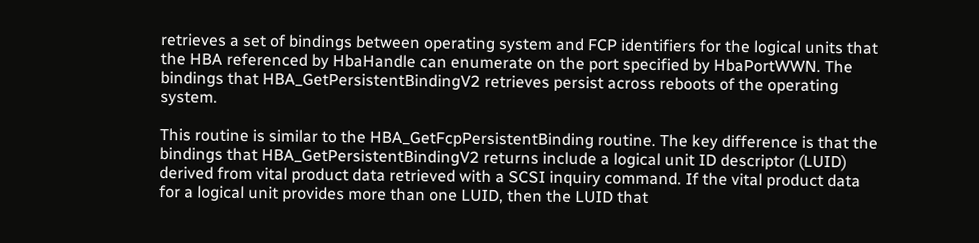retrieves a set of bindings between operating system and FCP identifiers for the logical units that the HBA referenced by HbaHandle can enumerate on the port specified by HbaPortWWN. The bindings that HBA_GetPersistentBindingV2 retrieves persist across reboots of the operating system.

This routine is similar to the HBA_GetFcpPersistentBinding routine. The key difference is that the bindings that HBA_GetPersistentBindingV2 returns include a logical unit ID descriptor (LUID) derived from vital product data retrieved with a SCSI inquiry command. If the vital product data for a logical unit provides more than one LUID, then the LUID that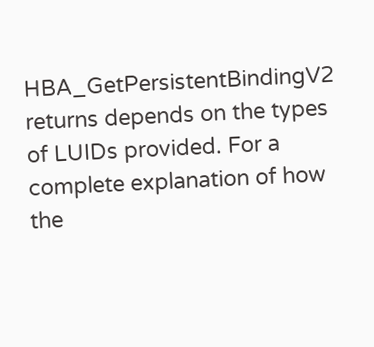HBA_GetPersistentBindingV2 returns depends on the types of LUIDs provided. For a complete explanation of how the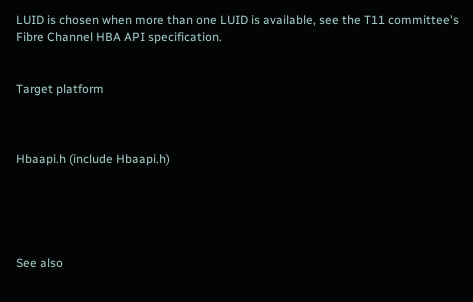LUID is chosen when more than one LUID is available, see the T11 committee's Fibre Channel HBA API specification.


Target platform



Hbaapi.h (include Hbaapi.h)





See also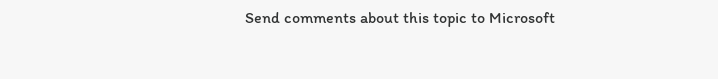Send comments about this topic to Microsoft